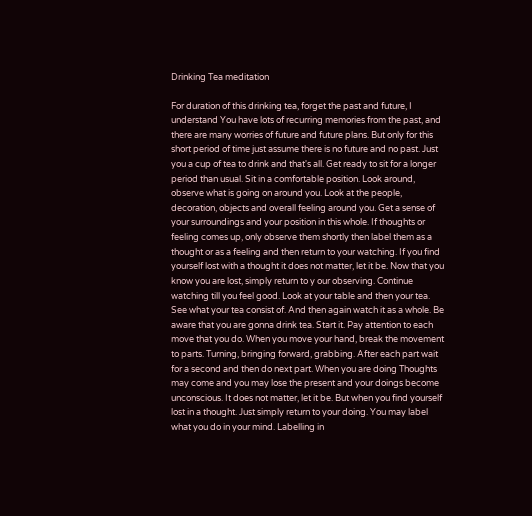Drinking Tea meditation

For duration of this drinking tea, forget the past and future, I understand You have lots of recurring memories from the past, and there are many worries of future and future plans. But only for this short period of time just assume there is no future and no past. Just you a cup of tea to drink and that's all. Get ready to sit for a longer period than usual. Sit in a comfortable position. Look around, observe what is going on around you. Look at the people, decoration, objects and overall feeling around you. Get a sense of your surroundings and your position in this whole. If thoughts or feeling comes up, only observe them shortly then label them as a thought or as a feeling and then return to your watching. If you find yourself lost with a thought it does not matter, let it be. Now that you know you are lost, simply return to y our observing. Continue watching till you feel good. Look at your table and then your tea. See what your tea consist of. And then again watch it as a whole. Be aware that you are gonna drink tea. Start it. Pay attention to each move that you do. When you move your hand, break the movement to parts. Turning, bringing forward, grabbing. After each part wait for a second and then do next part. When you are doing Thoughts may come and you may lose the present and your doings become unconscious. It does not matter, let it be. But when you find yourself lost in a thought. Just simply return to your doing. You may label what you do in your mind. Labelling in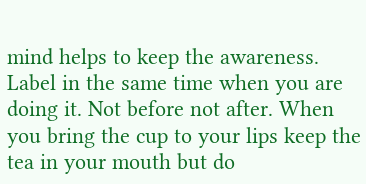mind helps to keep the awareness. Label in the same time when you are doing it. Not before not after. When you bring the cup to your lips keep the tea in your mouth but do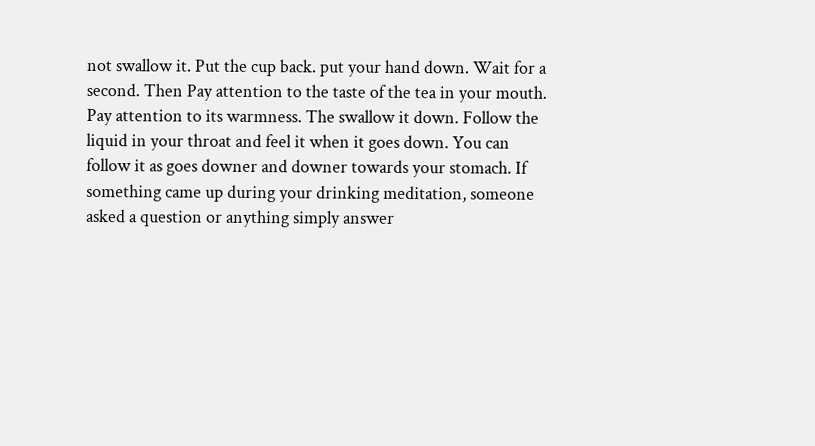not swallow it. Put the cup back. put your hand down. Wait for a second. Then Pay attention to the taste of the tea in your mouth. Pay attention to its warmness. The swallow it down. Follow the liquid in your throat and feel it when it goes down. You can follow it as goes downer and downer towards your stomach. If something came up during your drinking meditation, someone asked a question or anything simply answer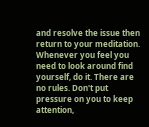and resolve the issue then return to your meditation. Whenever you feel you need to look around find yourself, do it. There are no rules. Don't put pressure on you to keep attention,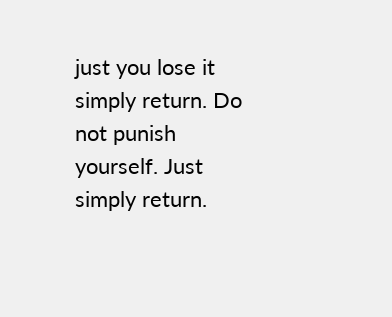just you lose it simply return. Do not punish yourself. Just simply return.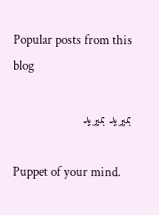Popular posts from this blog

بمیرید بمیرید

Puppet of your mind.